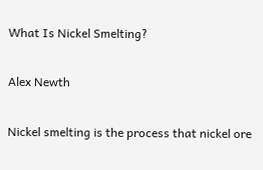What Is Nickel Smelting?

Alex Newth

Nickel smelting is the process that nickel ore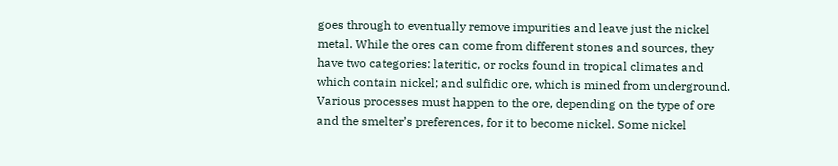goes through to eventually remove impurities and leave just the nickel metal. While the ores can come from different stones and sources, they have two categories: lateritic, or rocks found in tropical climates and which contain nickel; and sulfidic ore, which is mined from underground. Various processes must happen to the ore, depending on the type of ore and the smelter’s preferences, for it to become nickel. Some nickel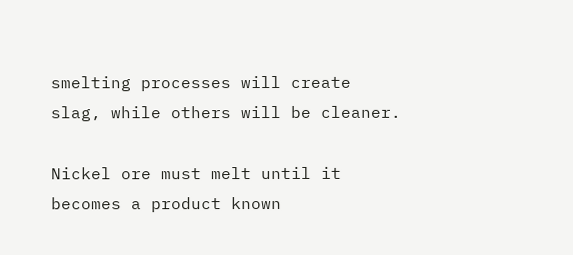smelting processes will create slag, while others will be cleaner.

Nickel ore must melt until it becomes a product known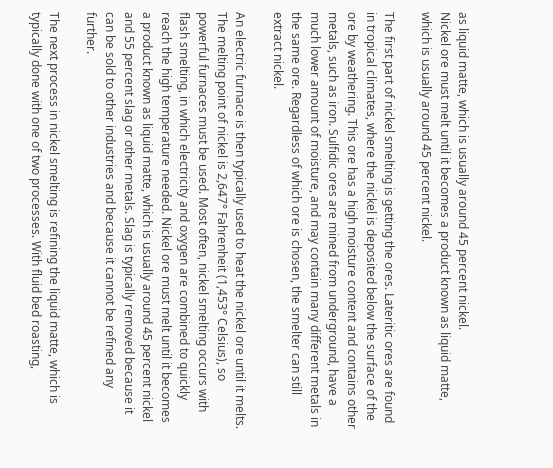as liquid matte, which is usually around 45 percent nickel.
Nickel ore must melt until it becomes a product known as liquid matte, which is usually around 45 percent nickel.

The first part of nickel smelting is getting the ores. Lateritic ores are found in tropical climates, where the nickel is deposited below the surface of the ore by weathering. This ore has a high moisture content and contains other metals, such as iron. Sulfidic ores are mined from underground, have a much lower amount of moisture, and may contain many different metals in the same ore. Regardless of which ore is chosen, the smelter can still extract nickel.

An electric furnace is then typically used to heat the nickel ore until it melts. The melting point of nickel is 2,647° Fahrenheit (1,453° Celsius), so powerful furnaces must be used. Most often, nickel smelting occurs with flash smelting, in which electricity and oxygen are combined to quickly reach the high temperature needed. Nickel ore must melt until it becomes a product known as liquid matte, which is usually around 45 percent nickel and 55 percent slag or other metals. Slag is typically removed because it can be sold to other industries and because it cannot be refined any further.

The next process in nickel smelting is refining the liquid matte, which is typically done with one of two processes. With fluid bed roasting,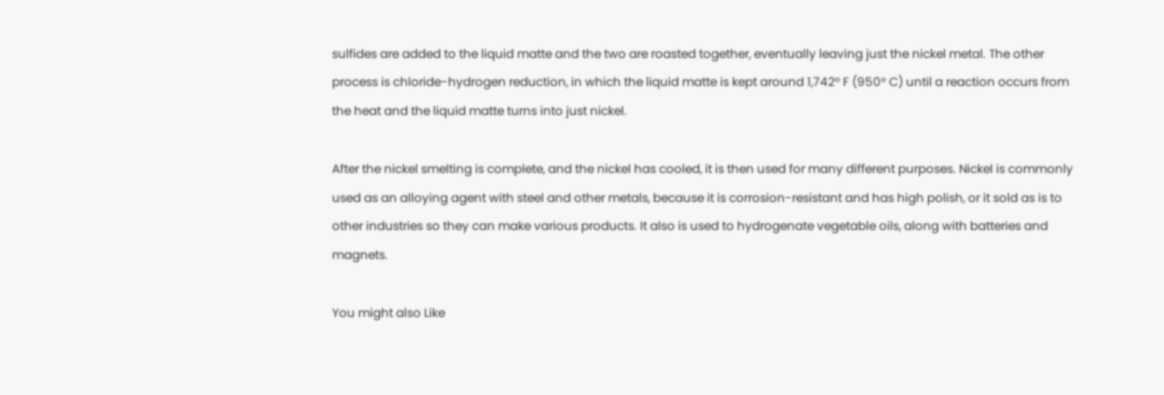sulfides are added to the liquid matte and the two are roasted together, eventually leaving just the nickel metal. The other process is chloride-hydrogen reduction, in which the liquid matte is kept around 1,742° F (950° C) until a reaction occurs from the heat and the liquid matte turns into just nickel.

After the nickel smelting is complete, and the nickel has cooled, it is then used for many different purposes. Nickel is commonly used as an alloying agent with steel and other metals, because it is corrosion-resistant and has high polish, or it sold as is to other industries so they can make various products. It also is used to hydrogenate vegetable oils, along with batteries and magnets.

You might also Like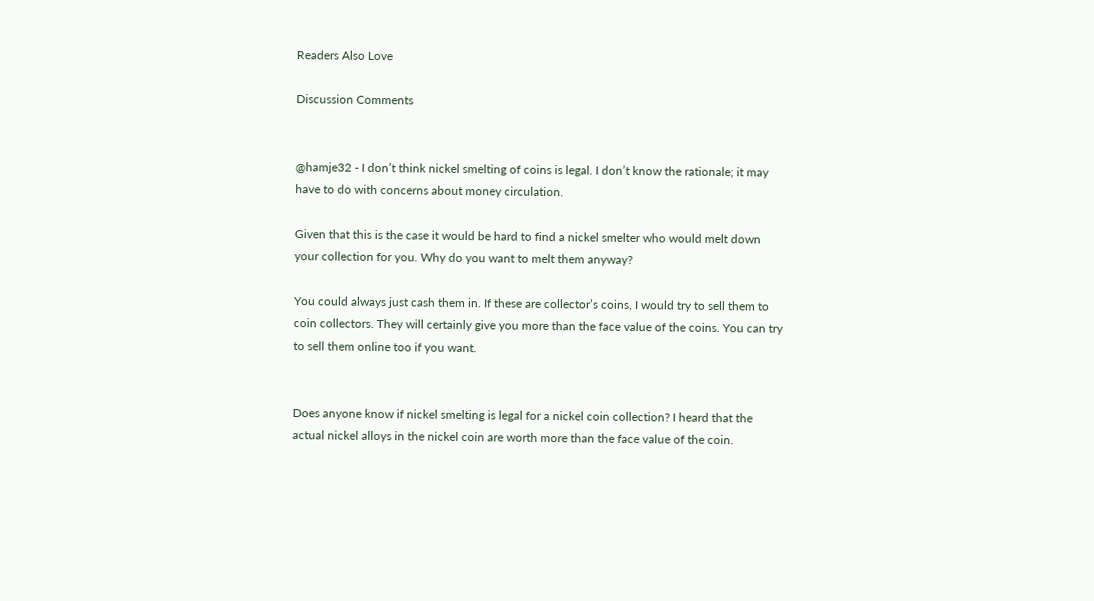Readers Also Love

Discussion Comments


@hamje32 - I don’t think nickel smelting of coins is legal. I don’t know the rationale; it may have to do with concerns about money circulation.

Given that this is the case it would be hard to find a nickel smelter who would melt down your collection for you. Why do you want to melt them anyway?

You could always just cash them in. If these are collector’s coins, I would try to sell them to coin collectors. They will certainly give you more than the face value of the coins. You can try to sell them online too if you want.


Does anyone know if nickel smelting is legal for a nickel coin collection? I heard that the actual nickel alloys in the nickel coin are worth more than the face value of the coin.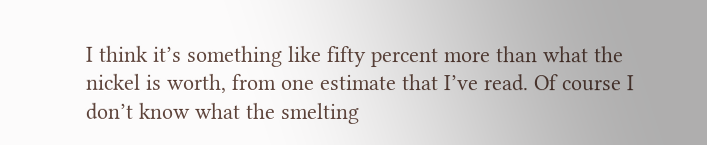I think it’s something like fifty percent more than what the nickel is worth, from one estimate that I’ve read. Of course I don’t know what the smelting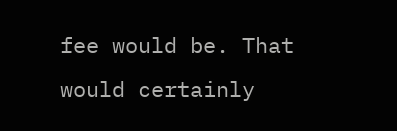fee would be. That would certainly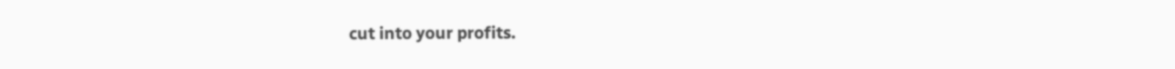cut into your profits.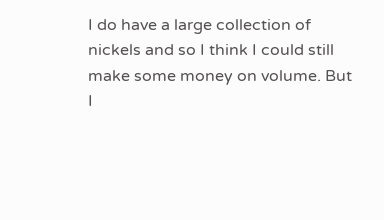I do have a large collection of nickels and so I think I could still make some money on volume. But I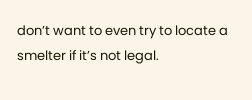don’t want to even try to locate a smelter if it’s not legal.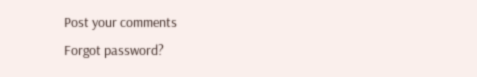Post your comments
Forgot password?